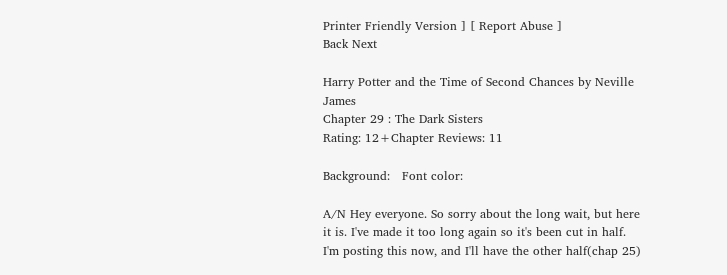Printer Friendly Version ] [ Report Abuse ]
Back Next

Harry Potter and the Time of Second Chances by Neville James
Chapter 29 : The Dark Sisters
Rating: 12+Chapter Reviews: 11

Background:   Font color:

A/N Hey everyone. So sorry about the long wait, but here it is. I've made it too long again so it's been cut in half. I'm posting this now, and I'll have the other half(chap 25)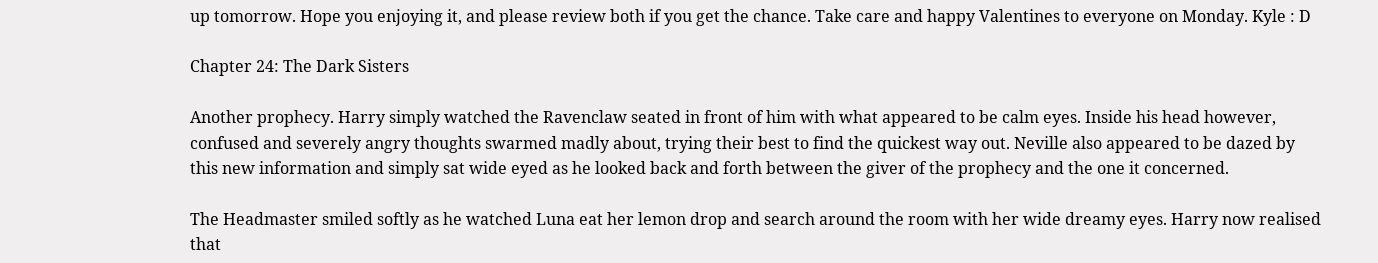up tomorrow. Hope you enjoying it, and please review both if you get the chance. Take care and happy Valentines to everyone on Monday. Kyle : D

Chapter 24: The Dark Sisters

Another prophecy. Harry simply watched the Ravenclaw seated in front of him with what appeared to be calm eyes. Inside his head however, confused and severely angry thoughts swarmed madly about, trying their best to find the quickest way out. Neville also appeared to be dazed by this new information and simply sat wide eyed as he looked back and forth between the giver of the prophecy and the one it concerned.

The Headmaster smiled softly as he watched Luna eat her lemon drop and search around the room with her wide dreamy eyes. Harry now realised that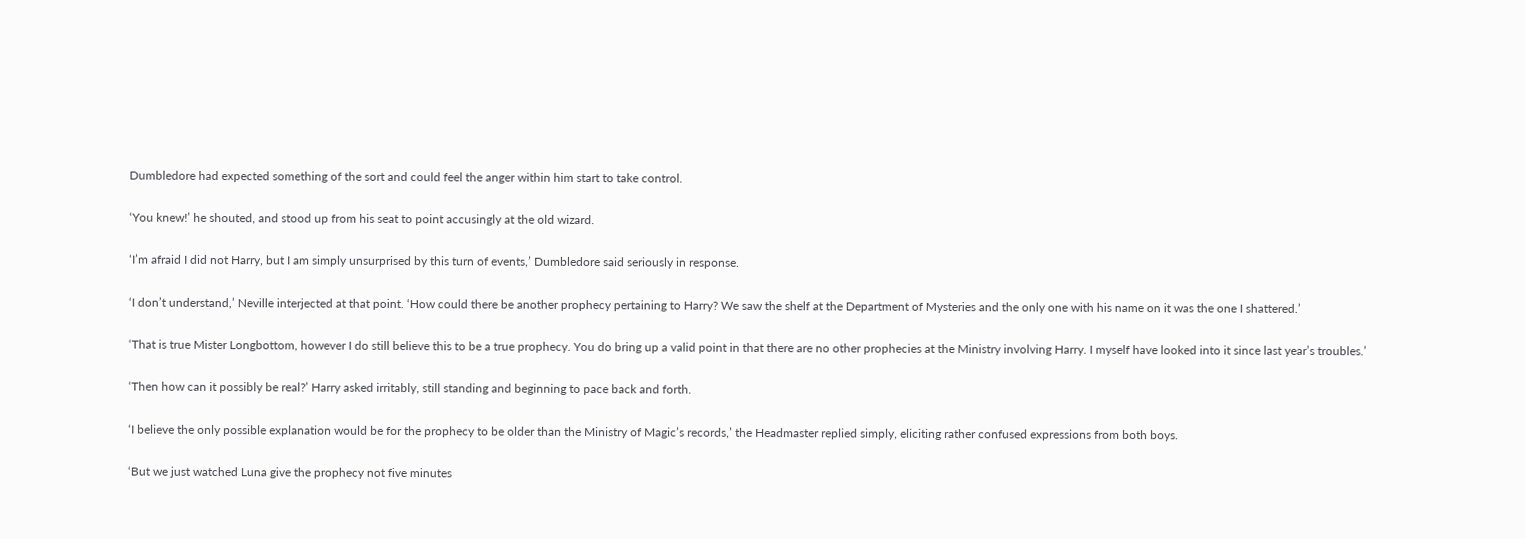Dumbledore had expected something of the sort and could feel the anger within him start to take control.

‘You knew!’ he shouted, and stood up from his seat to point accusingly at the old wizard.

‘I’m afraid I did not Harry, but I am simply unsurprised by this turn of events,’ Dumbledore said seriously in response.

‘I don’t understand,’ Neville interjected at that point. ‘How could there be another prophecy pertaining to Harry? We saw the shelf at the Department of Mysteries and the only one with his name on it was the one I shattered.’

‘That is true Mister Longbottom, however I do still believe this to be a true prophecy. You do bring up a valid point in that there are no other prophecies at the Ministry involving Harry. I myself have looked into it since last year’s troubles.’

‘Then how can it possibly be real?’ Harry asked irritably, still standing and beginning to pace back and forth.

‘I believe the only possible explanation would be for the prophecy to be older than the Ministry of Magic’s records,’ the Headmaster replied simply, eliciting rather confused expressions from both boys.

‘But we just watched Luna give the prophecy not five minutes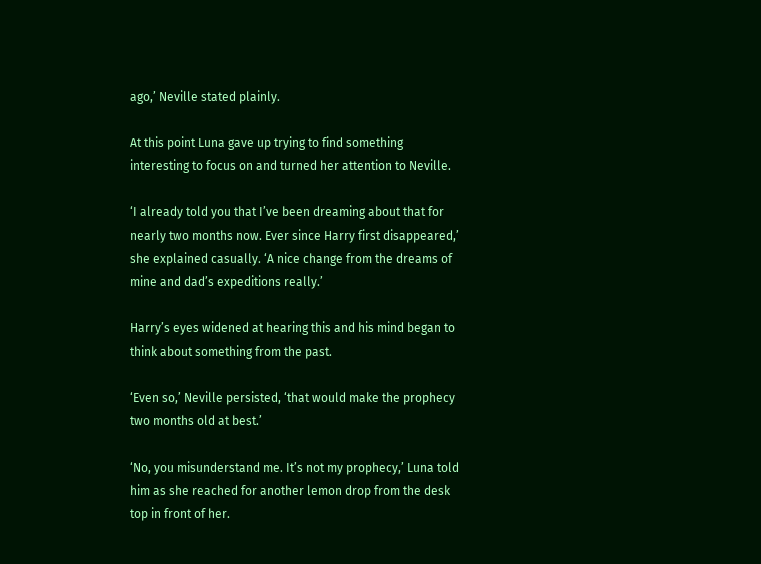ago,’ Neville stated plainly.

At this point Luna gave up trying to find something interesting to focus on and turned her attention to Neville.

‘I already told you that I’ve been dreaming about that for nearly two months now. Ever since Harry first disappeared,’ she explained casually. ‘A nice change from the dreams of mine and dad’s expeditions really.’

Harry’s eyes widened at hearing this and his mind began to think about something from the past.

‘Even so,’ Neville persisted, ‘that would make the prophecy two months old at best.’

‘No, you misunderstand me. It’s not my prophecy,’ Luna told him as she reached for another lemon drop from the desk top in front of her.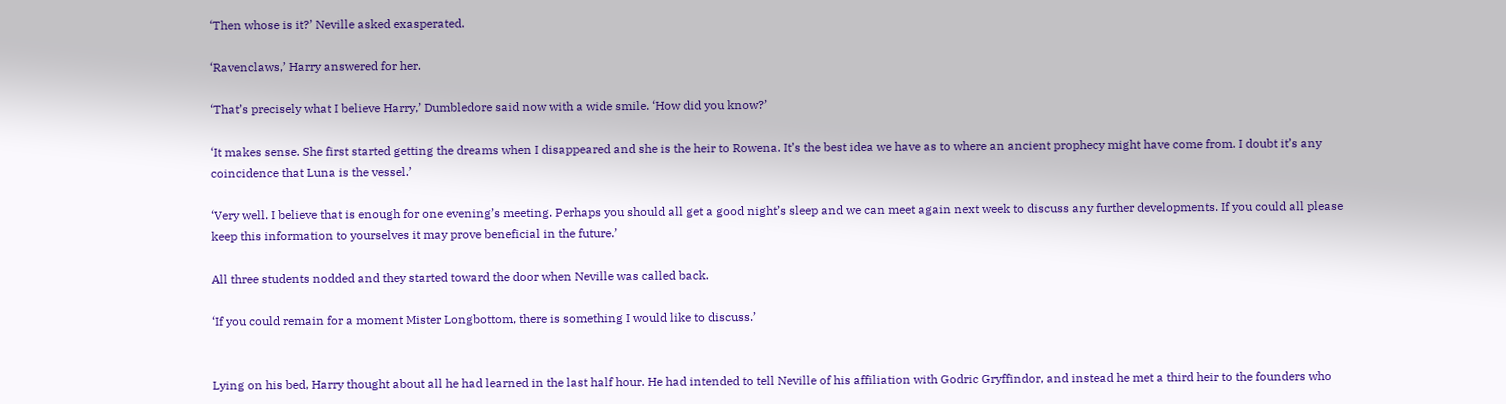‘Then whose is it?’ Neville asked exasperated.

‘Ravenclaws,’ Harry answered for her.

‘That’s precisely what I believe Harry,’ Dumbledore said now with a wide smile. ‘How did you know?’

‘It makes sense. She first started getting the dreams when I disappeared and she is the heir to Rowena. It’s the best idea we have as to where an ancient prophecy might have come from. I doubt it’s any coincidence that Luna is the vessel.’

‘Very well. I believe that is enough for one evening’s meeting. Perhaps you should all get a good night’s sleep and we can meet again next week to discuss any further developments. If you could all please keep this information to yourselves it may prove beneficial in the future.’

All three students nodded and they started toward the door when Neville was called back.

‘If you could remain for a moment Mister Longbottom, there is something I would like to discuss.’


Lying on his bed, Harry thought about all he had learned in the last half hour. He had intended to tell Neville of his affiliation with Godric Gryffindor, and instead he met a third heir to the founders who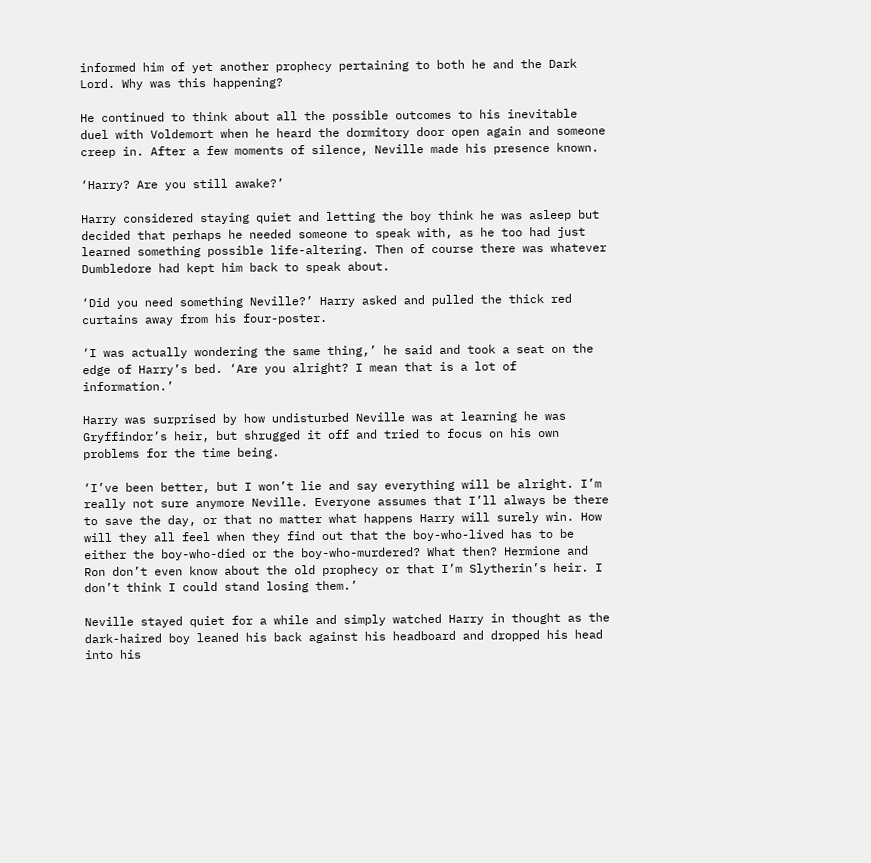informed him of yet another prophecy pertaining to both he and the Dark Lord. Why was this happening?

He continued to think about all the possible outcomes to his inevitable duel with Voldemort when he heard the dormitory door open again and someone creep in. After a few moments of silence, Neville made his presence known.

‘Harry? Are you still awake?’

Harry considered staying quiet and letting the boy think he was asleep but decided that perhaps he needed someone to speak with, as he too had just learned something possible life-altering. Then of course there was whatever Dumbledore had kept him back to speak about.

‘Did you need something Neville?’ Harry asked and pulled the thick red curtains away from his four-poster.

‘I was actually wondering the same thing,’ he said and took a seat on the edge of Harry’s bed. ‘Are you alright? I mean that is a lot of information.’

Harry was surprised by how undisturbed Neville was at learning he was Gryffindor’s heir, but shrugged it off and tried to focus on his own problems for the time being.

‘I’ve been better, but I won’t lie and say everything will be alright. I’m really not sure anymore Neville. Everyone assumes that I’ll always be there to save the day, or that no matter what happens Harry will surely win. How will they all feel when they find out that the boy-who-lived has to be either the boy-who-died or the boy-who-murdered? What then? Hermione and Ron don’t even know about the old prophecy or that I’m Slytherin’s heir. I don’t think I could stand losing them.’

Neville stayed quiet for a while and simply watched Harry in thought as the dark-haired boy leaned his back against his headboard and dropped his head into his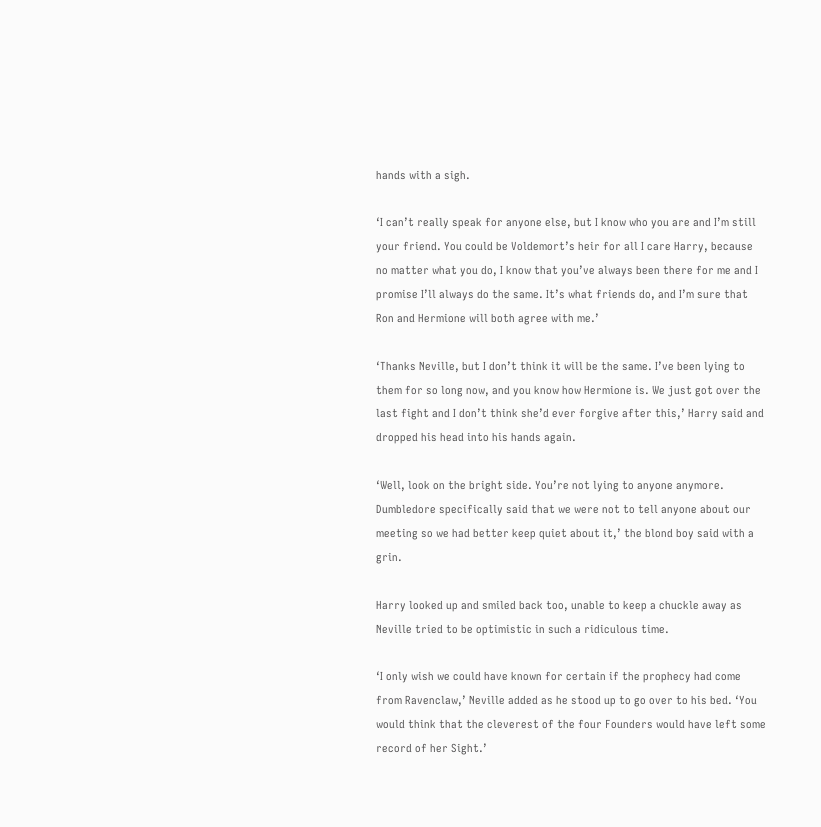hands with a sigh.

‘I can’t really speak for anyone else, but I know who you are and I’m still your friend. You could be Voldemort’s heir for all I care Harry, because no matter what you do, I know that you’ve always been there for me and I promise I’ll always do the same. It’s what friends do, and I’m sure that Ron and Hermione will both agree with me.’

‘Thanks Neville, but I don’t think it will be the same. I’ve been lying to them for so long now, and you know how Hermione is. We just got over the last fight and I don’t think she’d ever forgive after this,’ Harry said and dropped his head into his hands again.

‘Well, look on the bright side. You’re not lying to anyone anymore. Dumbledore specifically said that we were not to tell anyone about our meeting so we had better keep quiet about it,’ the blond boy said with a grin.

Harry looked up and smiled back too, unable to keep a chuckle away as Neville tried to be optimistic in such a ridiculous time.

‘I only wish we could have known for certain if the prophecy had come from Ravenclaw,’ Neville added as he stood up to go over to his bed. ‘You would think that the cleverest of the four Founders would have left some record of her Sight.’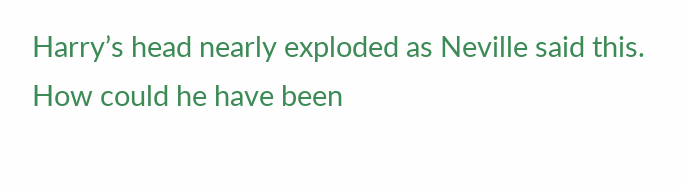Harry’s head nearly exploded as Neville said this. How could he have been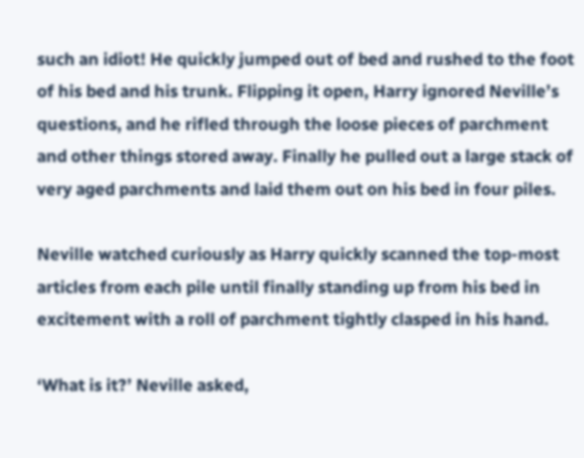such an idiot! He quickly jumped out of bed and rushed to the foot of his bed and his trunk. Flipping it open, Harry ignored Neville’s questions, and he rifled through the loose pieces of parchment and other things stored away. Finally he pulled out a large stack of very aged parchments and laid them out on his bed in four piles.

Neville watched curiously as Harry quickly scanned the top-most articles from each pile until finally standing up from his bed in excitement with a roll of parchment tightly clasped in his hand.

‘What is it?’ Neville asked,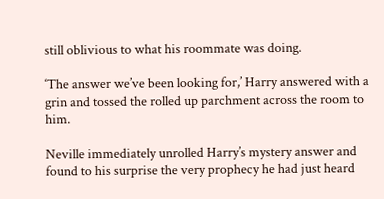still oblivious to what his roommate was doing.

‘The answer we’ve been looking for,’ Harry answered with a grin and tossed the rolled up parchment across the room to him.

Neville immediately unrolled Harry’s mystery answer and found to his surprise the very prophecy he had just heard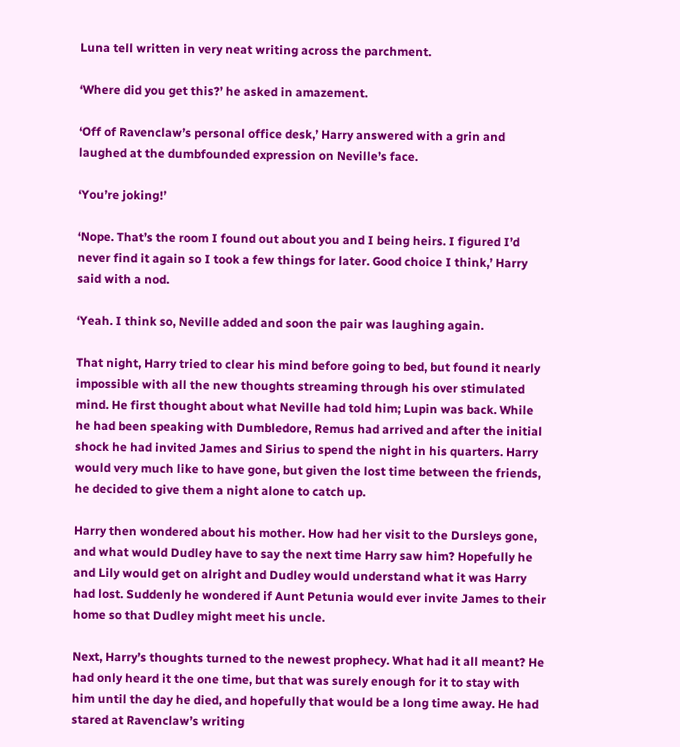Luna tell written in very neat writing across the parchment.

‘Where did you get this?’ he asked in amazement.

‘Off of Ravenclaw’s personal office desk,’ Harry answered with a grin and laughed at the dumbfounded expression on Neville’s face.

‘You’re joking!’

‘Nope. That’s the room I found out about you and I being heirs. I figured I’d never find it again so I took a few things for later. Good choice I think,’ Harry said with a nod.

‘Yeah. I think so, Neville added and soon the pair was laughing again.

That night, Harry tried to clear his mind before going to bed, but found it nearly impossible with all the new thoughts streaming through his over stimulated mind. He first thought about what Neville had told him; Lupin was back. While he had been speaking with Dumbledore, Remus had arrived and after the initial shock he had invited James and Sirius to spend the night in his quarters. Harry would very much like to have gone, but given the lost time between the friends, he decided to give them a night alone to catch up.

Harry then wondered about his mother. How had her visit to the Dursleys gone, and what would Dudley have to say the next time Harry saw him? Hopefully he and Lily would get on alright and Dudley would understand what it was Harry had lost. Suddenly he wondered if Aunt Petunia would ever invite James to their home so that Dudley might meet his uncle.

Next, Harry’s thoughts turned to the newest prophecy. What had it all meant? He had only heard it the one time, but that was surely enough for it to stay with him until the day he died, and hopefully that would be a long time away. He had stared at Ravenclaw’s writing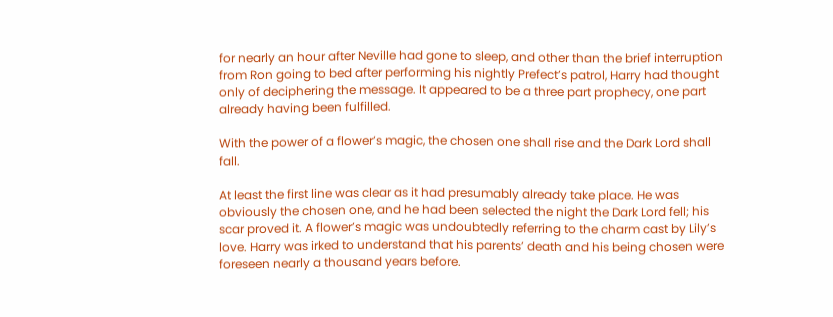for nearly an hour after Neville had gone to sleep, and other than the brief interruption from Ron going to bed after performing his nightly Prefect’s patrol, Harry had thought only of deciphering the message. It appeared to be a three part prophecy, one part already having been fulfilled.

With the power of a flower’s magic, the chosen one shall rise and the Dark Lord shall fall.

At least the first line was clear as it had presumably already take place. He was obviously the chosen one, and he had been selected the night the Dark Lord fell; his scar proved it. A flower’s magic was undoubtedly referring to the charm cast by Lily’s love. Harry was irked to understand that his parents’ death and his being chosen were foreseen nearly a thousand years before.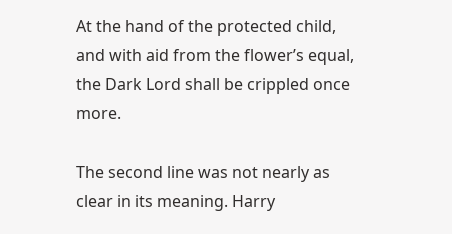At the hand of the protected child, and with aid from the flower’s equal, the Dark Lord shall be crippled once more.

The second line was not nearly as clear in its meaning. Harry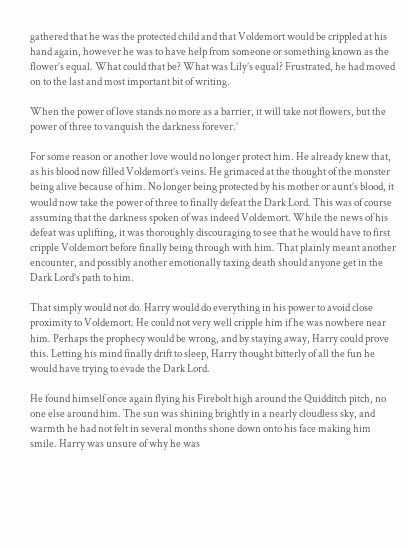gathered that he was the protected child and that Voldemort would be crippled at his hand again, however he was to have help from someone or something known as the flower’s equal. What could that be? What was Lily’s equal? Frustrated, he had moved on to the last and most important bit of writing.

When the power of love stands no more as a barrier, it will take not flowers, but the power of three to vanquish the darkness forever.’

For some reason or another love would no longer protect him. He already knew that, as his blood now filled Voldemort’s veins. He grimaced at the thought of the monster being alive because of him. No longer being protected by his mother or aunt’s blood, it would now take the power of three to finally defeat the Dark Lord. This was of course assuming that the darkness spoken of was indeed Voldemort. While the news of his defeat was uplifting, it was thoroughly discouraging to see that he would have to first cripple Voldemort before finally being through with him. That plainly meant another encounter, and possibly another emotionally taxing death should anyone get in the Dark Lord’s path to him.

That simply would not do. Harry would do everything in his power to avoid close proximity to Voldemort. He could not very well cripple him if he was nowhere near him. Perhaps the prophecy would be wrong, and by staying away, Harry could prove this. Letting his mind finally drift to sleep, Harry thought bitterly of all the fun he would have trying to evade the Dark Lord.

He found himself once again flying his Firebolt high around the Quidditch pitch, no one else around him. The sun was shining brightly in a nearly cloudless sky, and warmth he had not felt in several months shone down onto his face making him smile. Harry was unsure of why he was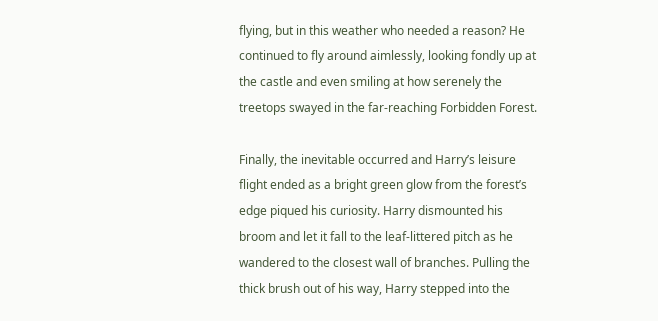flying, but in this weather who needed a reason? He continued to fly around aimlessly, looking fondly up at the castle and even smiling at how serenely the treetops swayed in the far-reaching Forbidden Forest.

Finally, the inevitable occurred and Harry’s leisure flight ended as a bright green glow from the forest’s edge piqued his curiosity. Harry dismounted his broom and let it fall to the leaf-littered pitch as he wandered to the closest wall of branches. Pulling the thick brush out of his way, Harry stepped into the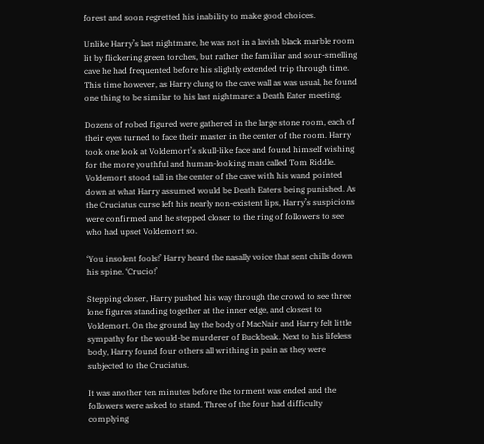forest and soon regretted his inability to make good choices.

Unlike Harry’s last nightmare, he was not in a lavish black marble room lit by flickering green torches, but rather the familiar and sour-smelling cave he had frequented before his slightly extended trip through time. This time however, as Harry clung to the cave wall as was usual, he found one thing to be similar to his last nightmare: a Death Eater meeting.

Dozens of robed figured were gathered in the large stone room, each of their eyes turned to face their master in the center of the room. Harry took one look at Voldemort’s skull-like face and found himself wishing for the more youthful and human-looking man called Tom Riddle. Voldemort stood tall in the center of the cave with his wand pointed down at what Harry assumed would be Death Eaters being punished. As the Cruciatus curse left his nearly non-existent lips, Harry’s suspicions were confirmed and he stepped closer to the ring of followers to see who had upset Voldemort so.

‘You insolent fools!’ Harry heard the nasally voice that sent chills down his spine. ‘Crucio!’

Stepping closer, Harry pushed his way through the crowd to see three lone figures standing together at the inner edge, and closest to Voldemort. On the ground lay the body of MacNair and Harry felt little sympathy for the would-be murderer of Buckbeak. Next to his lifeless body, Harry found four others all writhing in pain as they were subjected to the Cruciatus.

It was another ten minutes before the torment was ended and the followers were asked to stand. Three of the four had difficulty complying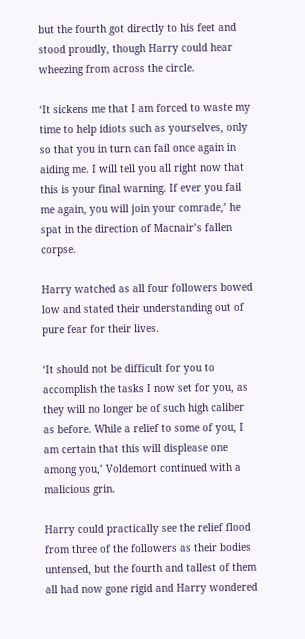but the fourth got directly to his feet and stood proudly, though Harry could hear wheezing from across the circle.

‘It sickens me that I am forced to waste my time to help idiots such as yourselves, only so that you in turn can fail once again in aiding me. I will tell you all right now that this is your final warning. If ever you fail me again, you will join your comrade,’ he spat in the direction of Macnair’s fallen corpse.

Harry watched as all four followers bowed low and stated their understanding out of pure fear for their lives.

‘It should not be difficult for you to accomplish the tasks I now set for you, as they will no longer be of such high caliber as before. While a relief to some of you, I am certain that this will displease one among you,’ Voldemort continued with a malicious grin.

Harry could practically see the relief flood from three of the followers as their bodies untensed, but the fourth and tallest of them all had now gone rigid and Harry wondered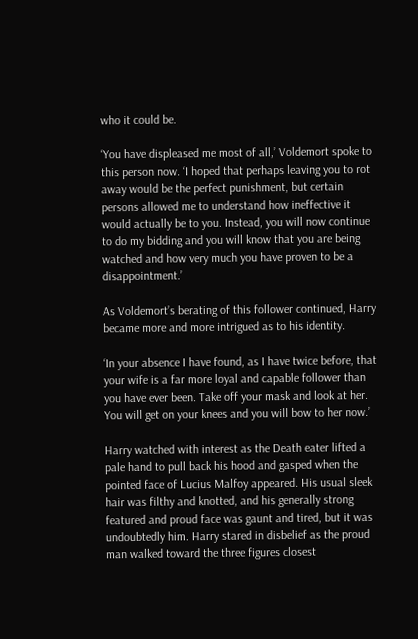who it could be.

‘You have displeased me most of all,’ Voldemort spoke to this person now. ‘I hoped that perhaps leaving you to rot away would be the perfect punishment, but certain persons allowed me to understand how ineffective it would actually be to you. Instead, you will now continue to do my bidding and you will know that you are being watched and how very much you have proven to be a disappointment.’

As Voldemort’s berating of this follower continued, Harry became more and more intrigued as to his identity.

‘In your absence I have found, as I have twice before, that your wife is a far more loyal and capable follower than you have ever been. Take off your mask and look at her. You will get on your knees and you will bow to her now.’

Harry watched with interest as the Death eater lifted a pale hand to pull back his hood and gasped when the pointed face of Lucius Malfoy appeared. His usual sleek hair was filthy and knotted, and his generally strong featured and proud face was gaunt and tired, but it was undoubtedly him. Harry stared in disbelief as the proud man walked toward the three figures closest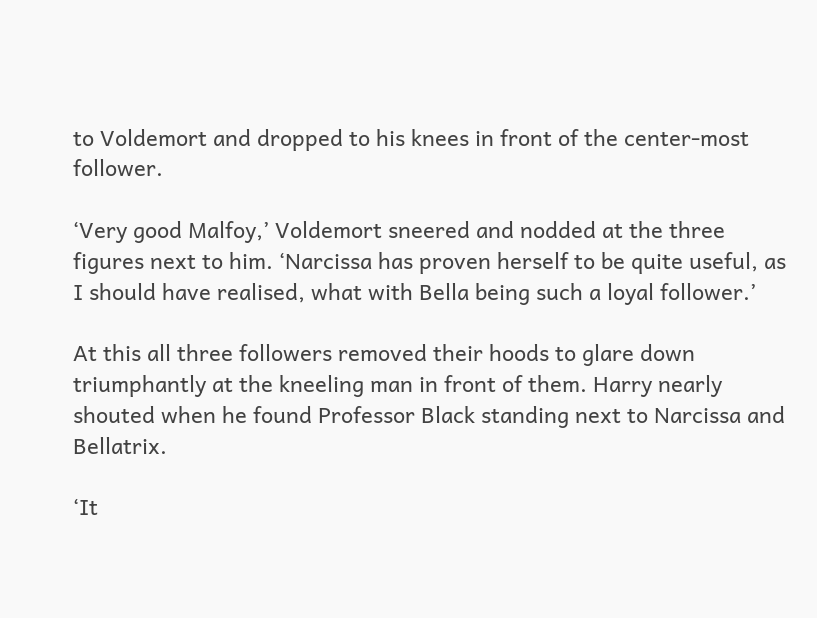to Voldemort and dropped to his knees in front of the center-most follower.

‘Very good Malfoy,’ Voldemort sneered and nodded at the three figures next to him. ‘Narcissa has proven herself to be quite useful, as I should have realised, what with Bella being such a loyal follower.’

At this all three followers removed their hoods to glare down triumphantly at the kneeling man in front of them. Harry nearly shouted when he found Professor Black standing next to Narcissa and Bellatrix.

‘It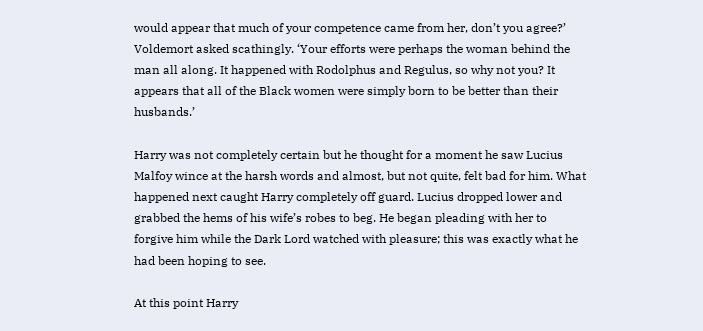would appear that much of your competence came from her, don’t you agree?’ Voldemort asked scathingly. ‘Your efforts were perhaps the woman behind the man all along. It happened with Rodolphus and Regulus, so why not you? It appears that all of the Black women were simply born to be better than their husbands.’

Harry was not completely certain but he thought for a moment he saw Lucius Malfoy wince at the harsh words and almost, but not quite, felt bad for him. What happened next caught Harry completely off guard. Lucius dropped lower and grabbed the hems of his wife’s robes to beg. He began pleading with her to forgive him while the Dark Lord watched with pleasure; this was exactly what he had been hoping to see.

At this point Harry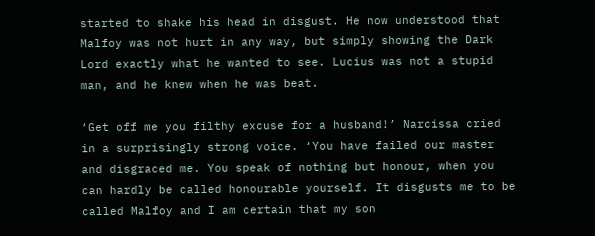started to shake his head in disgust. He now understood that Malfoy was not hurt in any way, but simply showing the Dark Lord exactly what he wanted to see. Lucius was not a stupid man, and he knew when he was beat.

‘Get off me you filthy excuse for a husband!’ Narcissa cried in a surprisingly strong voice. ‘You have failed our master and disgraced me. You speak of nothing but honour, when you can hardly be called honourable yourself. It disgusts me to be called Malfoy and I am certain that my son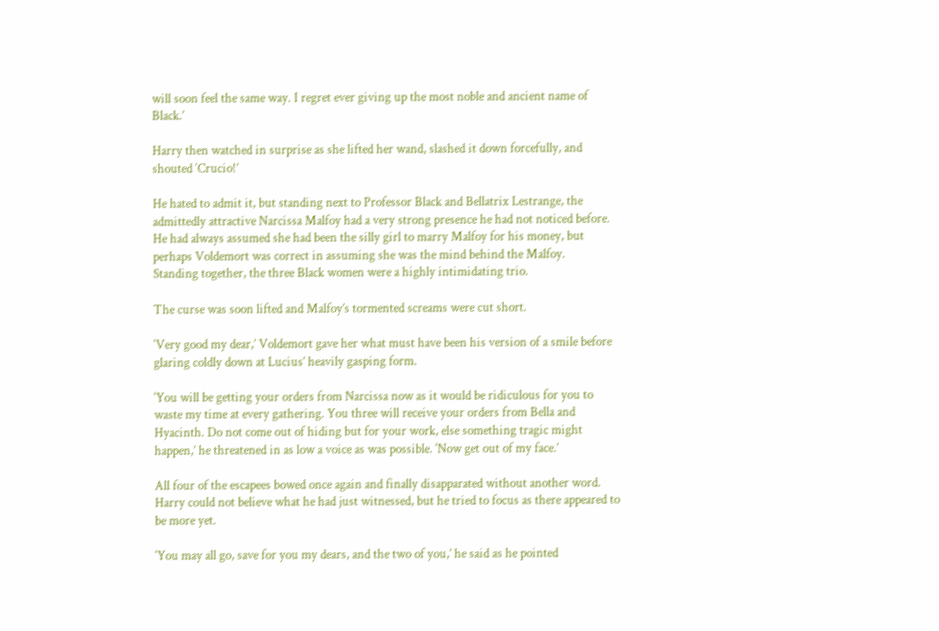will soon feel the same way. I regret ever giving up the most noble and ancient name of Black.’

Harry then watched in surprise as she lifted her wand, slashed it down forcefully, and shouted ‘Crucio!’

He hated to admit it, but standing next to Professor Black and Bellatrix Lestrange, the admittedly attractive Narcissa Malfoy had a very strong presence he had not noticed before. He had always assumed she had been the silly girl to marry Malfoy for his money, but perhaps Voldemort was correct in assuming she was the mind behind the Malfoy.
Standing together, the three Black women were a highly intimidating trio.

The curse was soon lifted and Malfoy’s tormented screams were cut short.

‘Very good my dear,’ Voldemort gave her what must have been his version of a smile before glaring coldly down at Lucius’ heavily gasping form.

‘You will be getting your orders from Narcissa now as it would be ridiculous for you to waste my time at every gathering. You three will receive your orders from Bella and Hyacinth. Do not come out of hiding but for your work, else something tragic might happen,’ he threatened in as low a voice as was possible. ‘Now get out of my face.’

All four of the escapees bowed once again and finally disapparated without another word. Harry could not believe what he had just witnessed, but he tried to focus as there appeared to be more yet.

‘You may all go, save for you my dears, and the two of you,’ he said as he pointed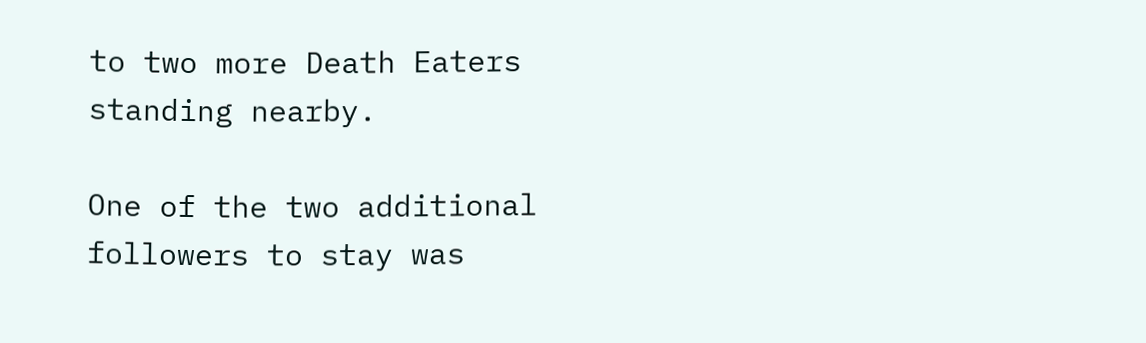to two more Death Eaters standing nearby.

One of the two additional followers to stay was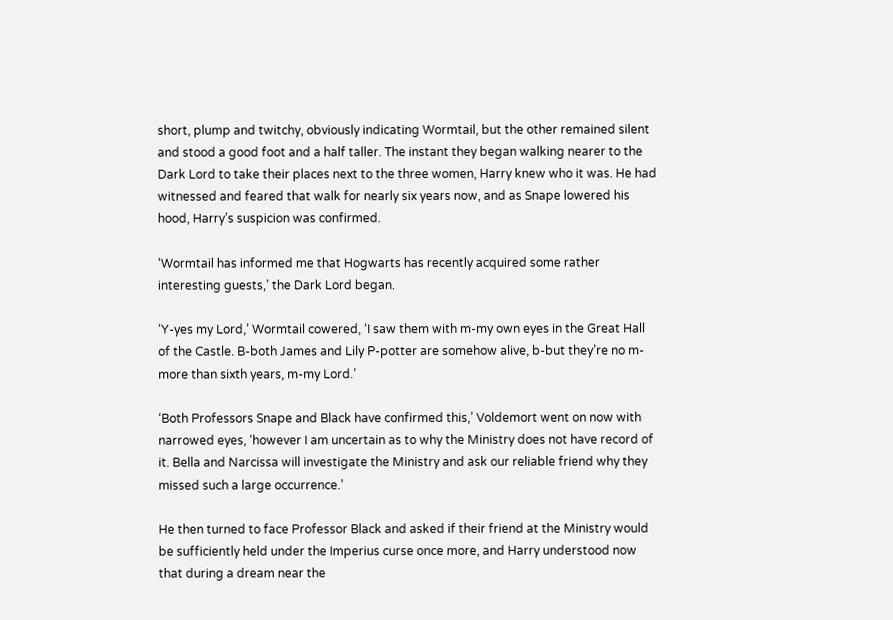short, plump and twitchy, obviously indicating Wormtail, but the other remained silent and stood a good foot and a half taller. The instant they began walking nearer to the Dark Lord to take their places next to the three women, Harry knew who it was. He had witnessed and feared that walk for nearly six years now, and as Snape lowered his hood, Harry’s suspicion was confirmed.

‘Wormtail has informed me that Hogwarts has recently acquired some rather interesting guests,’ the Dark Lord began.

‘Y-yes my Lord,’ Wormtail cowered, ‘I saw them with m-my own eyes in the Great Hall of the Castle. B-both James and Lily P-potter are somehow alive, b-but they’re no m-more than sixth years, m-my Lord.’

‘Both Professors Snape and Black have confirmed this,’ Voldemort went on now with narrowed eyes, ‘however I am uncertain as to why the Ministry does not have record of it. Bella and Narcissa will investigate the Ministry and ask our reliable friend why they missed such a large occurrence.’

He then turned to face Professor Black and asked if their friend at the Ministry would be sufficiently held under the Imperius curse once more, and Harry understood now that during a dream near the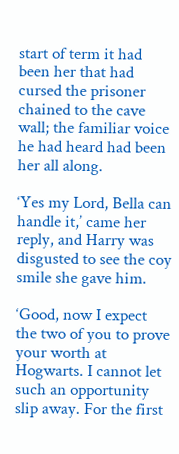start of term it had been her that had cursed the prisoner chained to the cave wall; the familiar voice he had heard had been her all along.

‘Yes my Lord, Bella can handle it,’ came her reply, and Harry was disgusted to see the coy smile she gave him.

‘Good, now I expect the two of you to prove your worth at Hogwarts. I cannot let such an opportunity slip away. For the first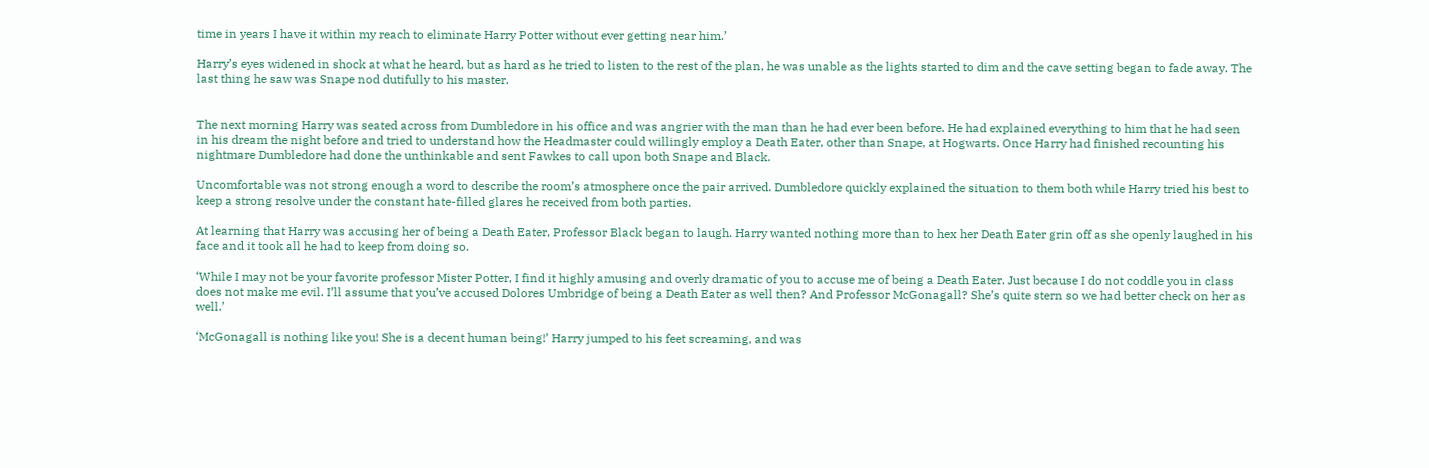time in years I have it within my reach to eliminate Harry Potter without ever getting near him.’

Harry’s eyes widened in shock at what he heard, but as hard as he tried to listen to the rest of the plan, he was unable as the lights started to dim and the cave setting began to fade away. The last thing he saw was Snape nod dutifully to his master.


The next morning Harry was seated across from Dumbledore in his office and was angrier with the man than he had ever been before. He had explained everything to him that he had seen in his dream the night before and tried to understand how the Headmaster could willingly employ a Death Eater, other than Snape, at Hogwarts. Once Harry had finished recounting his nightmare Dumbledore had done the unthinkable and sent Fawkes to call upon both Snape and Black.

Uncomfortable was not strong enough a word to describe the room’s atmosphere once the pair arrived. Dumbledore quickly explained the situation to them both while Harry tried his best to keep a strong resolve under the constant hate-filled glares he received from both parties.

At learning that Harry was accusing her of being a Death Eater, Professor Black began to laugh. Harry wanted nothing more than to hex her Death Eater grin off as she openly laughed in his face and it took all he had to keep from doing so.

‘While I may not be your favorite professor Mister Potter, I find it highly amusing and overly dramatic of you to accuse me of being a Death Eater. Just because I do not coddle you in class does not make me evil. I’ll assume that you’ve accused Dolores Umbridge of being a Death Eater as well then? And Professor McGonagall? She’s quite stern so we had better check on her as well.’

‘McGonagall is nothing like you! She is a decent human being!’ Harry jumped to his feet screaming, and was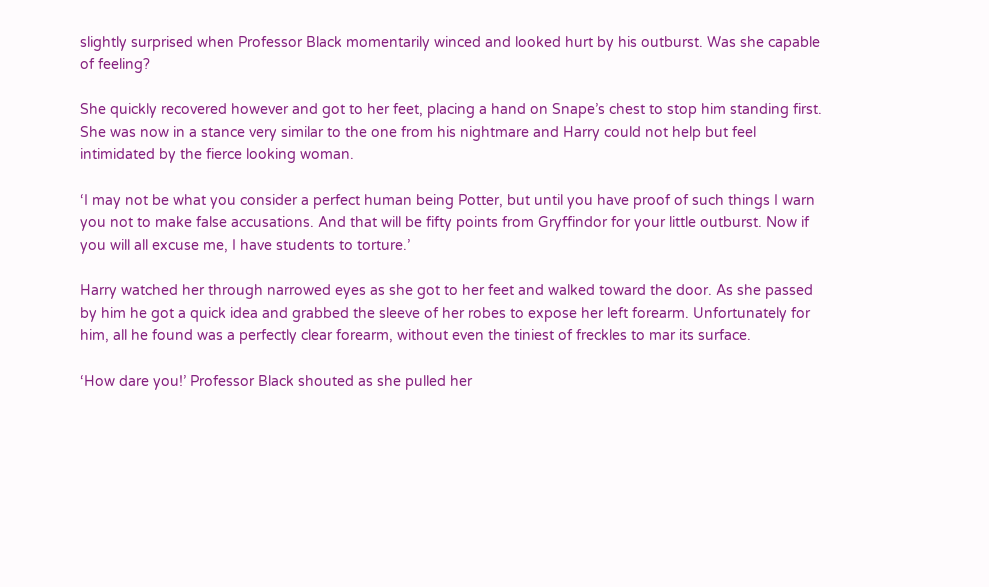slightly surprised when Professor Black momentarily winced and looked hurt by his outburst. Was she capable of feeling?

She quickly recovered however and got to her feet, placing a hand on Snape’s chest to stop him standing first. She was now in a stance very similar to the one from his nightmare and Harry could not help but feel intimidated by the fierce looking woman.

‘I may not be what you consider a perfect human being Potter, but until you have proof of such things I warn you not to make false accusations. And that will be fifty points from Gryffindor for your little outburst. Now if you will all excuse me, I have students to torture.’

Harry watched her through narrowed eyes as she got to her feet and walked toward the door. As she passed by him he got a quick idea and grabbed the sleeve of her robes to expose her left forearm. Unfortunately for him, all he found was a perfectly clear forearm, without even the tiniest of freckles to mar its surface.

‘How dare you!’ Professor Black shouted as she pulled her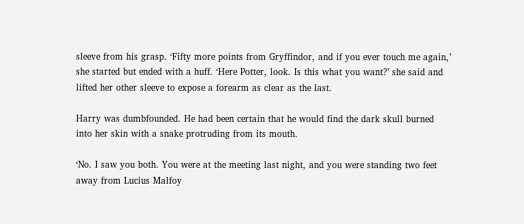sleeve from his grasp. ‘Fifty more points from Gryffindor, and if you ever touch me again,’ she started but ended with a huff. ‘Here Potter, look. Is this what you want?’ she said and lifted her other sleeve to expose a forearm as clear as the last.

Harry was dumbfounded. He had been certain that he would find the dark skull burned into her skin with a snake protruding from its mouth.

‘No. I saw you both. You were at the meeting last night, and you were standing two feet away from Lucius Malfoy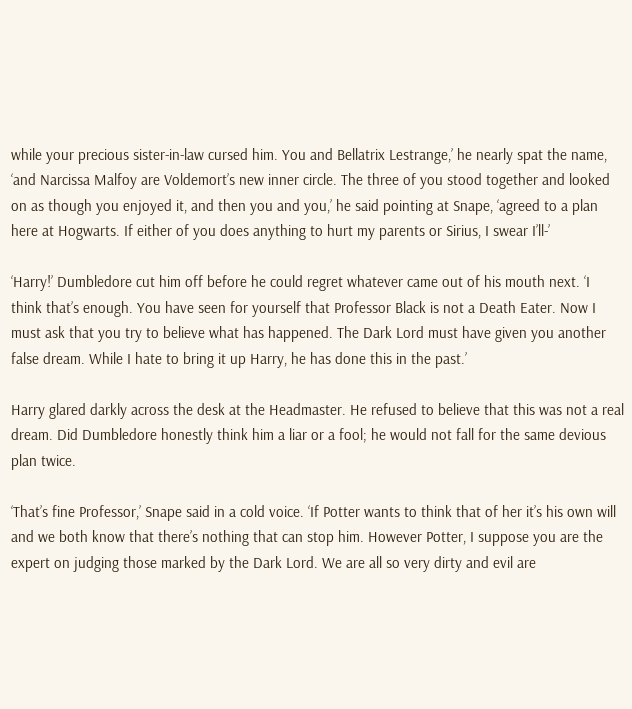while your precious sister-in-law cursed him. You and Bellatrix Lestrange,’ he nearly spat the name, ‘and Narcissa Malfoy are Voldemort’s new inner circle. The three of you stood together and looked on as though you enjoyed it, and then you and you,’ he said pointing at Snape, ‘agreed to a plan here at Hogwarts. If either of you does anything to hurt my parents or Sirius, I swear I’ll-’

‘Harry!’ Dumbledore cut him off before he could regret whatever came out of his mouth next. ‘I think that’s enough. You have seen for yourself that Professor Black is not a Death Eater. Now I must ask that you try to believe what has happened. The Dark Lord must have given you another false dream. While I hate to bring it up Harry, he has done this in the past.’

Harry glared darkly across the desk at the Headmaster. He refused to believe that this was not a real dream. Did Dumbledore honestly think him a liar or a fool; he would not fall for the same devious plan twice.

‘That’s fine Professor,’ Snape said in a cold voice. ‘If Potter wants to think that of her it’s his own will and we both know that there’s nothing that can stop him. However Potter, I suppose you are the expert on judging those marked by the Dark Lord. We are all so very dirty and evil are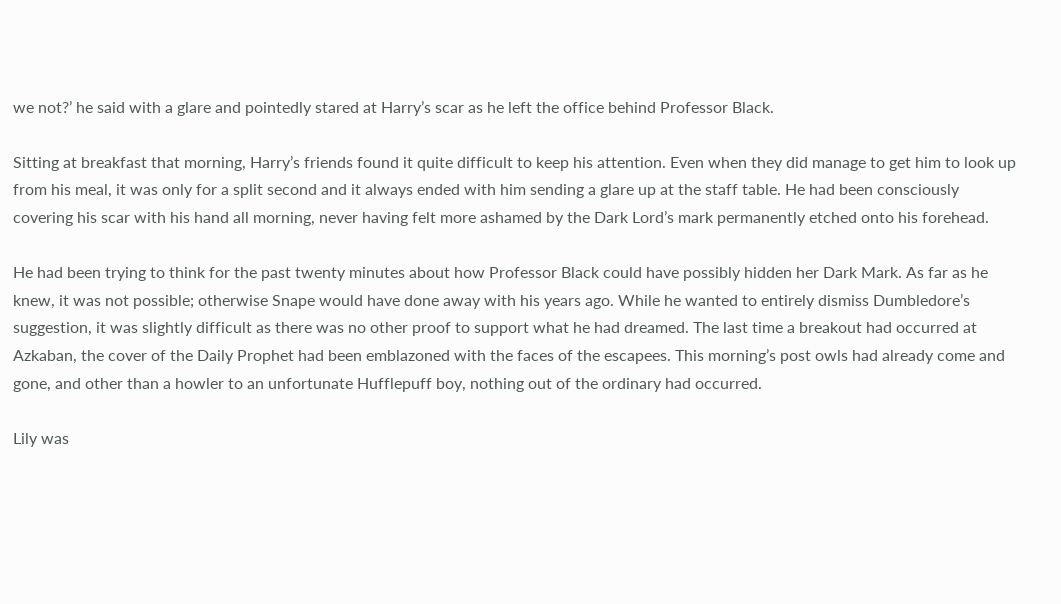we not?’ he said with a glare and pointedly stared at Harry’s scar as he left the office behind Professor Black.

Sitting at breakfast that morning, Harry’s friends found it quite difficult to keep his attention. Even when they did manage to get him to look up from his meal, it was only for a split second and it always ended with him sending a glare up at the staff table. He had been consciously covering his scar with his hand all morning, never having felt more ashamed by the Dark Lord’s mark permanently etched onto his forehead.

He had been trying to think for the past twenty minutes about how Professor Black could have possibly hidden her Dark Mark. As far as he knew, it was not possible; otherwise Snape would have done away with his years ago. While he wanted to entirely dismiss Dumbledore’s suggestion, it was slightly difficult as there was no other proof to support what he had dreamed. The last time a breakout had occurred at Azkaban, the cover of the Daily Prophet had been emblazoned with the faces of the escapees. This morning’s post owls had already come and gone, and other than a howler to an unfortunate Hufflepuff boy, nothing out of the ordinary had occurred.

Lily was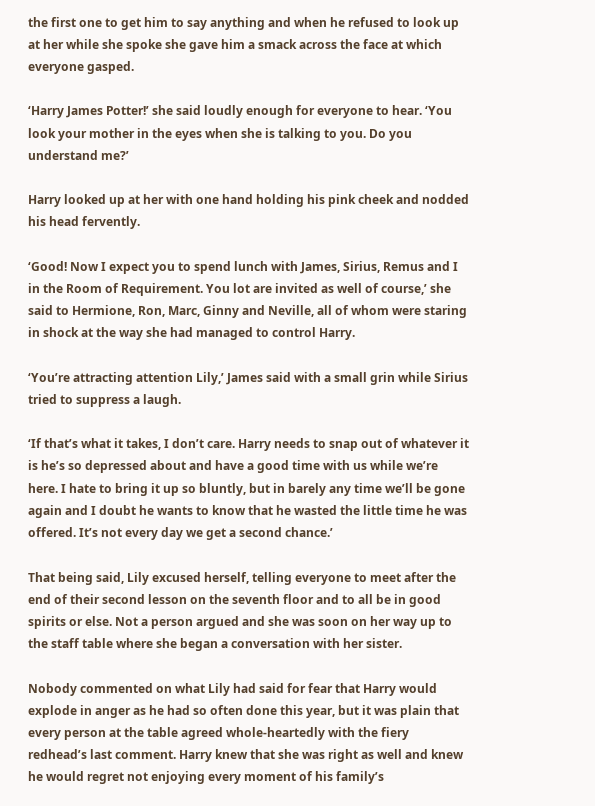the first one to get him to say anything and when he refused to look up at her while she spoke she gave him a smack across the face at which everyone gasped.

‘Harry James Potter!’ she said loudly enough for everyone to hear. ‘You look your mother in the eyes when she is talking to you. Do you understand me?’

Harry looked up at her with one hand holding his pink cheek and nodded his head fervently.

‘Good! Now I expect you to spend lunch with James, Sirius, Remus and I in the Room of Requirement. You lot are invited as well of course,’ she said to Hermione, Ron, Marc, Ginny and Neville, all of whom were staring in shock at the way she had managed to control Harry.

‘You’re attracting attention Lily,’ James said with a small grin while Sirius tried to suppress a laugh.

‘If that’s what it takes, I don’t care. Harry needs to snap out of whatever it is he’s so depressed about and have a good time with us while we’re here. I hate to bring it up so bluntly, but in barely any time we’ll be gone again and I doubt he wants to know that he wasted the little time he was offered. It’s not every day we get a second chance.’

That being said, Lily excused herself, telling everyone to meet after the end of their second lesson on the seventh floor and to all be in good spirits or else. Not a person argued and she was soon on her way up to the staff table where she began a conversation with her sister.

Nobody commented on what Lily had said for fear that Harry would explode in anger as he had so often done this year, but it was plain that every person at the table agreed whole-heartedly with the fiery redhead’s last comment. Harry knew that she was right as well and knew he would regret not enjoying every moment of his family’s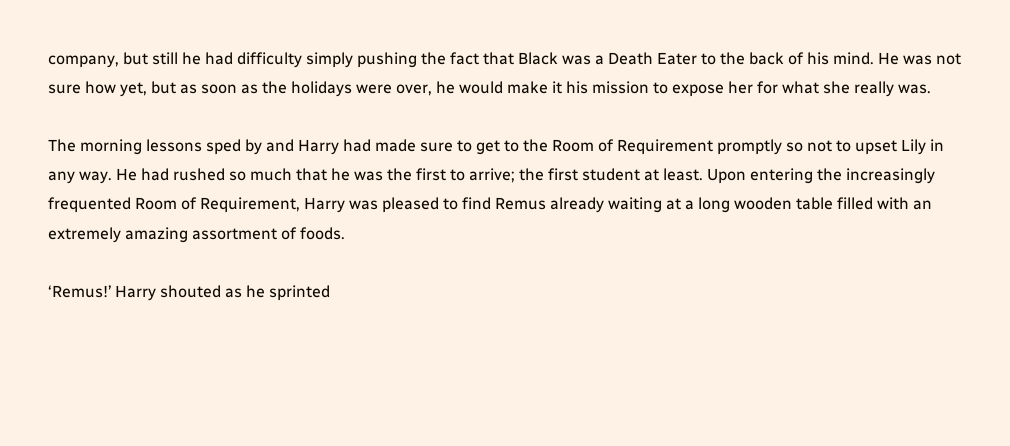company, but still he had difficulty simply pushing the fact that Black was a Death Eater to the back of his mind. He was not sure how yet, but as soon as the holidays were over, he would make it his mission to expose her for what she really was.

The morning lessons sped by and Harry had made sure to get to the Room of Requirement promptly so not to upset Lily in any way. He had rushed so much that he was the first to arrive; the first student at least. Upon entering the increasingly frequented Room of Requirement, Harry was pleased to find Remus already waiting at a long wooden table filled with an extremely amazing assortment of foods.

‘Remus!’ Harry shouted as he sprinted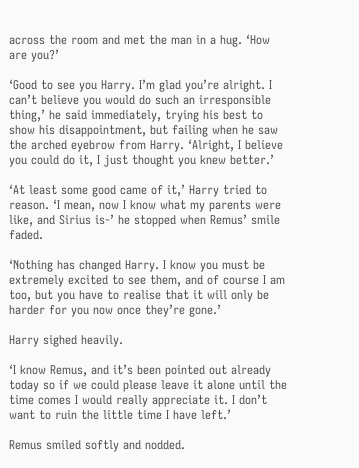across the room and met the man in a hug. ‘How are you?’

‘Good to see you Harry. I’m glad you’re alright. I can’t believe you would do such an irresponsible thing,’ he said immediately, trying his best to show his disappointment, but failing when he saw the arched eyebrow from Harry. ‘Alright, I believe you could do it, I just thought you knew better.’

‘At least some good came of it,’ Harry tried to reason. ‘I mean, now I know what my parents were like, and Sirius is-’ he stopped when Remus’ smile faded.

‘Nothing has changed Harry. I know you must be extremely excited to see them, and of course I am too, but you have to realise that it will only be harder for you now once they’re gone.’

Harry sighed heavily.

‘I know Remus, and it’s been pointed out already today so if we could please leave it alone until the time comes I would really appreciate it. I don’t want to ruin the little time I have left.’

Remus smiled softly and nodded.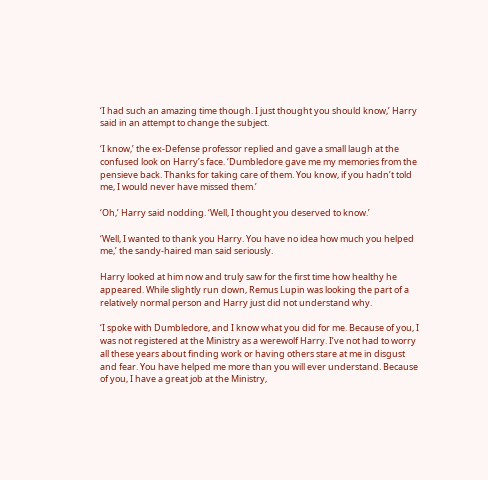‘I had such an amazing time though. I just thought you should know,’ Harry said in an attempt to change the subject.

‘I know,’ the ex-Defense professor replied and gave a small laugh at the confused look on Harry’s face. ‘Dumbledore gave me my memories from the pensieve back. Thanks for taking care of them. You know, if you hadn’t told me, I would never have missed them.’

‘Oh,’ Harry said nodding. ‘Well, I thought you deserved to know.’

‘Well, I wanted to thank you Harry. You have no idea how much you helped me,’ the sandy-haired man said seriously.

Harry looked at him now and truly saw for the first time how healthy he appeared. While slightly run down, Remus Lupin was looking the part of a relatively normal person and Harry just did not understand why.

‘I spoke with Dumbledore, and I know what you did for me. Because of you, I was not registered at the Ministry as a werewolf Harry. I’ve not had to worry all these years about finding work or having others stare at me in disgust and fear. You have helped me more than you will ever understand. Because of you, I have a great job at the Ministry,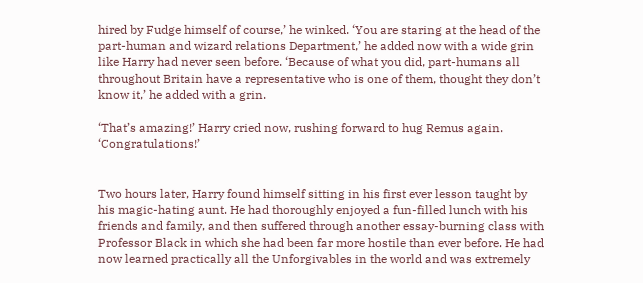hired by Fudge himself of course,’ he winked. ‘You are staring at the head of the part-human and wizard relations Department,’ he added now with a wide grin like Harry had never seen before. ‘Because of what you did, part-humans all throughout Britain have a representative who is one of them, thought they don’t know it,’ he added with a grin.

‘That’s amazing!’ Harry cried now, rushing forward to hug Remus again. ‘Congratulations!’


Two hours later, Harry found himself sitting in his first ever lesson taught by his magic-hating aunt. He had thoroughly enjoyed a fun-filled lunch with his friends and family, and then suffered through another essay-burning class with Professor Black in which she had been far more hostile than ever before. He had now learned practically all the Unforgivables in the world and was extremely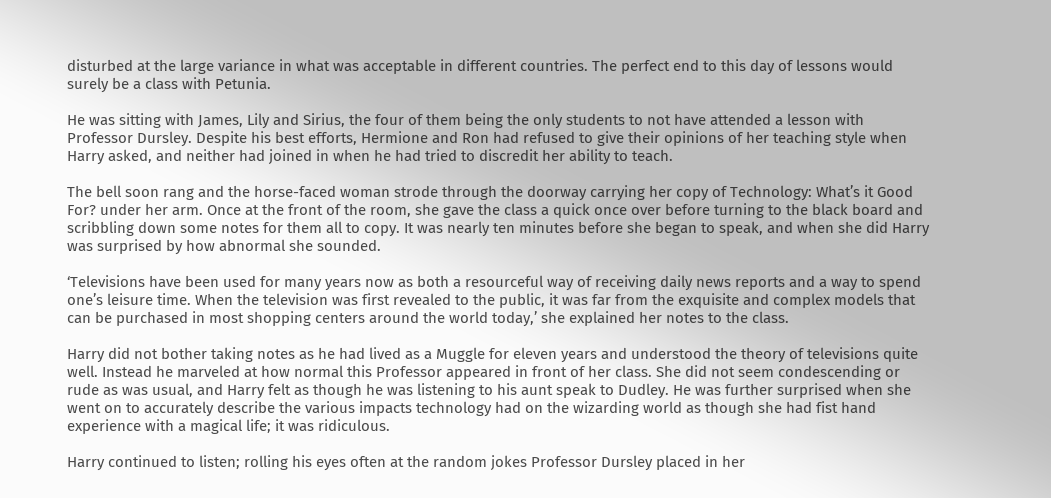disturbed at the large variance in what was acceptable in different countries. The perfect end to this day of lessons would surely be a class with Petunia.

He was sitting with James, Lily and Sirius, the four of them being the only students to not have attended a lesson with Professor Dursley. Despite his best efforts, Hermione and Ron had refused to give their opinions of her teaching style when Harry asked, and neither had joined in when he had tried to discredit her ability to teach.

The bell soon rang and the horse-faced woman strode through the doorway carrying her copy of Technology: What’s it Good For? under her arm. Once at the front of the room, she gave the class a quick once over before turning to the black board and scribbling down some notes for them all to copy. It was nearly ten minutes before she began to speak, and when she did Harry was surprised by how abnormal she sounded.

‘Televisions have been used for many years now as both a resourceful way of receiving daily news reports and a way to spend one’s leisure time. When the television was first revealed to the public, it was far from the exquisite and complex models that can be purchased in most shopping centers around the world today,’ she explained her notes to the class.

Harry did not bother taking notes as he had lived as a Muggle for eleven years and understood the theory of televisions quite well. Instead he marveled at how normal this Professor appeared in front of her class. She did not seem condescending or rude as was usual, and Harry felt as though he was listening to his aunt speak to Dudley. He was further surprised when she went on to accurately describe the various impacts technology had on the wizarding world as though she had fist hand experience with a magical life; it was ridiculous.

Harry continued to listen; rolling his eyes often at the random jokes Professor Dursley placed in her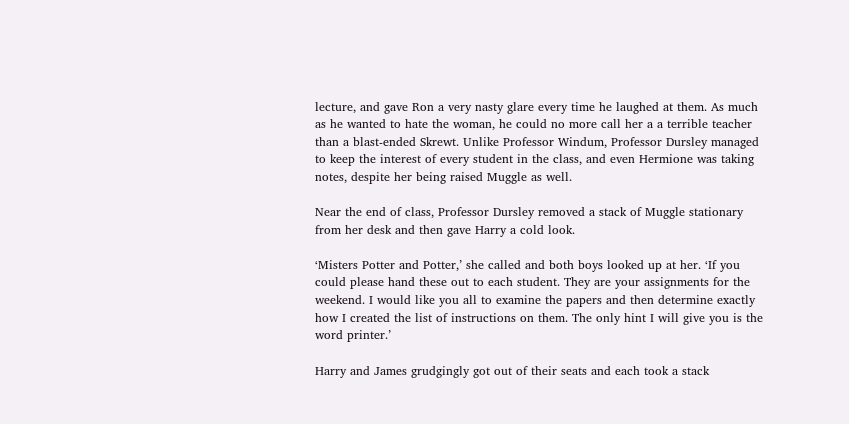lecture, and gave Ron a very nasty glare every time he laughed at them. As much as he wanted to hate the woman, he could no more call her a a terrible teacher than a blast-ended Skrewt. Unlike Professor Windum, Professor Dursley managed to keep the interest of every student in the class, and even Hermione was taking notes, despite her being raised Muggle as well.

Near the end of class, Professor Dursley removed a stack of Muggle stationary from her desk and then gave Harry a cold look.

‘Misters Potter and Potter,’ she called and both boys looked up at her. ‘If you could please hand these out to each student. They are your assignments for the weekend. I would like you all to examine the papers and then determine exactly how I created the list of instructions on them. The only hint I will give you is the word printer.’

Harry and James grudgingly got out of their seats and each took a stack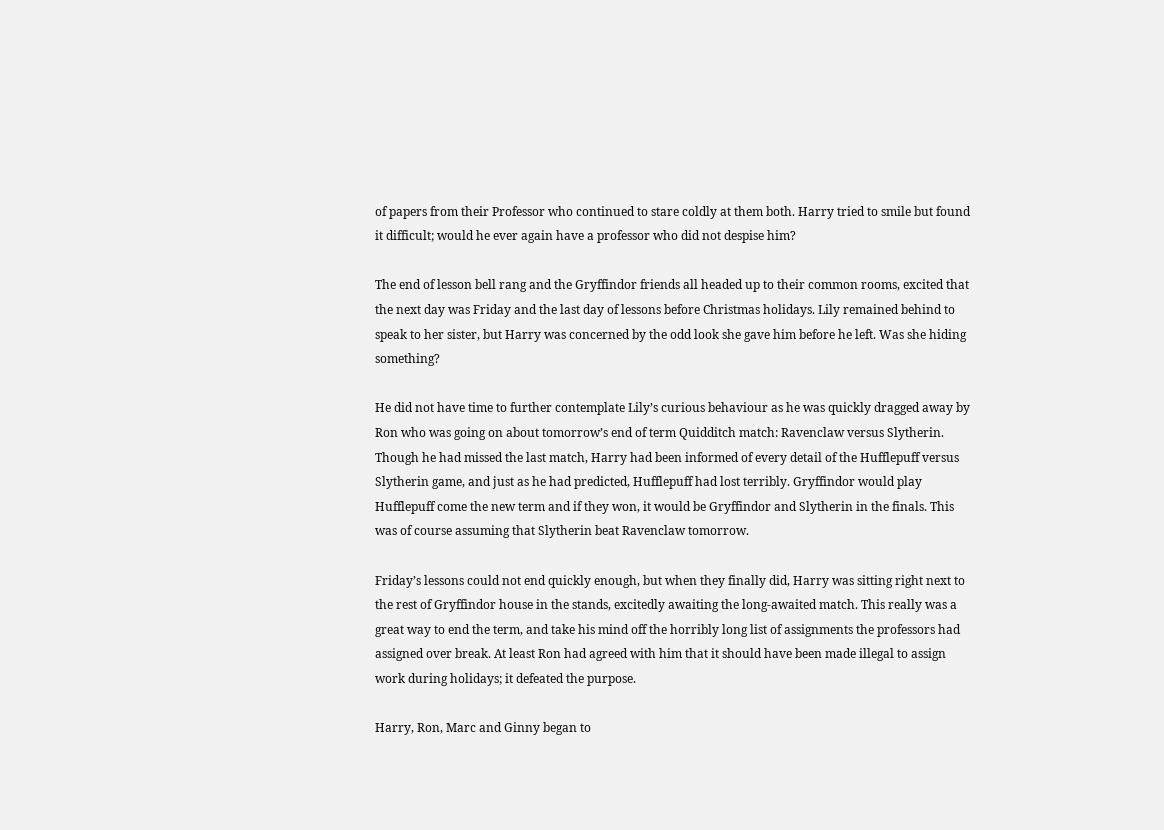of papers from their Professor who continued to stare coldly at them both. Harry tried to smile but found it difficult; would he ever again have a professor who did not despise him?

The end of lesson bell rang and the Gryffindor friends all headed up to their common rooms, excited that the next day was Friday and the last day of lessons before Christmas holidays. Lily remained behind to speak to her sister, but Harry was concerned by the odd look she gave him before he left. Was she hiding something?

He did not have time to further contemplate Lily’s curious behaviour as he was quickly dragged away by Ron who was going on about tomorrow’s end of term Quidditch match: Ravenclaw versus Slytherin. Though he had missed the last match, Harry had been informed of every detail of the Hufflepuff versus Slytherin game, and just as he had predicted, Hufflepuff had lost terribly. Gryffindor would play Hufflepuff come the new term and if they won, it would be Gryffindor and Slytherin in the finals. This was of course assuming that Slytherin beat Ravenclaw tomorrow.

Friday’s lessons could not end quickly enough, but when they finally did, Harry was sitting right next to the rest of Gryffindor house in the stands, excitedly awaiting the long-awaited match. This really was a great way to end the term, and take his mind off the horribly long list of assignments the professors had assigned over break. At least Ron had agreed with him that it should have been made illegal to assign work during holidays; it defeated the purpose.

Harry, Ron, Marc and Ginny began to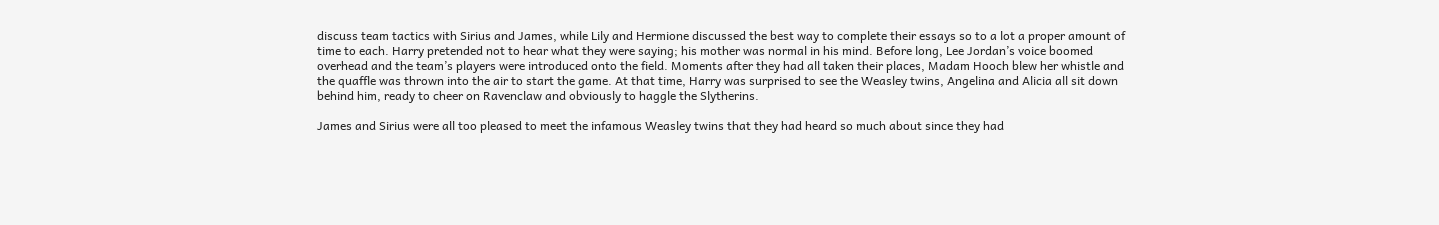discuss team tactics with Sirius and James, while Lily and Hermione discussed the best way to complete their essays so to a lot a proper amount of time to each. Harry pretended not to hear what they were saying; his mother was normal in his mind. Before long, Lee Jordan’s voice boomed overhead and the team’s players were introduced onto the field. Moments after they had all taken their places, Madam Hooch blew her whistle and the quaffle was thrown into the air to start the game. At that time, Harry was surprised to see the Weasley twins, Angelina and Alicia all sit down behind him, ready to cheer on Ravenclaw and obviously to haggle the Slytherins.

James and Sirius were all too pleased to meet the infamous Weasley twins that they had heard so much about since they had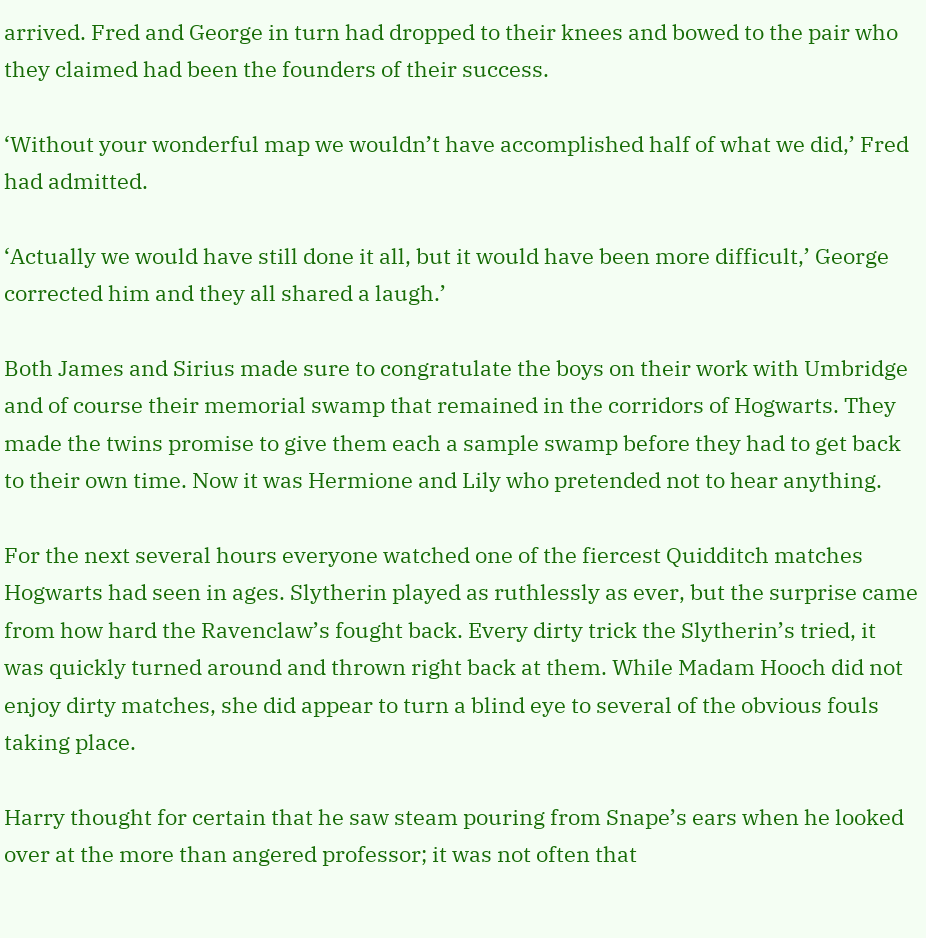arrived. Fred and George in turn had dropped to their knees and bowed to the pair who they claimed had been the founders of their success.

‘Without your wonderful map we wouldn’t have accomplished half of what we did,’ Fred had admitted.

‘Actually we would have still done it all, but it would have been more difficult,’ George corrected him and they all shared a laugh.’

Both James and Sirius made sure to congratulate the boys on their work with Umbridge and of course their memorial swamp that remained in the corridors of Hogwarts. They made the twins promise to give them each a sample swamp before they had to get back to their own time. Now it was Hermione and Lily who pretended not to hear anything.

For the next several hours everyone watched one of the fiercest Quidditch matches Hogwarts had seen in ages. Slytherin played as ruthlessly as ever, but the surprise came from how hard the Ravenclaw’s fought back. Every dirty trick the Slytherin’s tried, it was quickly turned around and thrown right back at them. While Madam Hooch did not enjoy dirty matches, she did appear to turn a blind eye to several of the obvious fouls taking place.

Harry thought for certain that he saw steam pouring from Snape’s ears when he looked over at the more than angered professor; it was not often that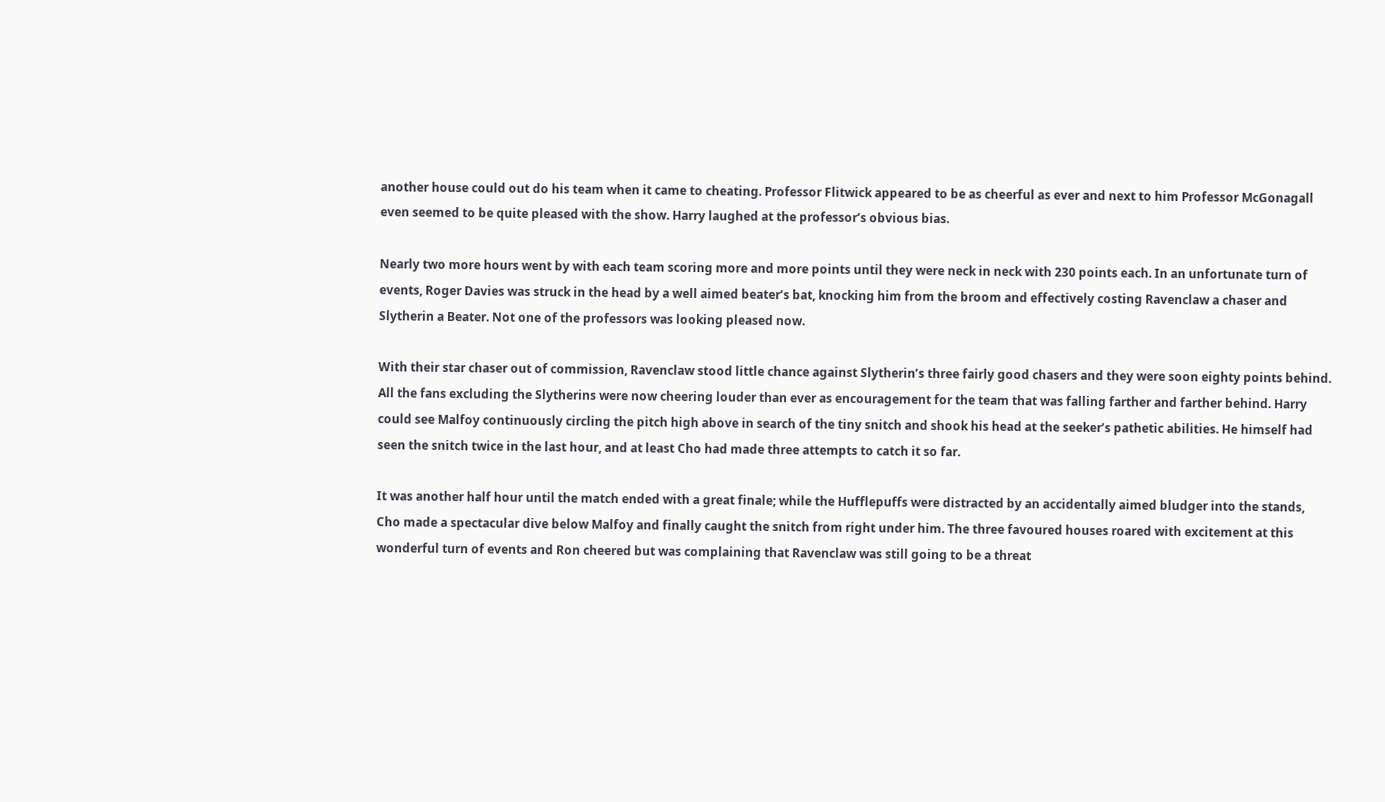another house could out do his team when it came to cheating. Professor Flitwick appeared to be as cheerful as ever and next to him Professor McGonagall even seemed to be quite pleased with the show. Harry laughed at the professor’s obvious bias.

Nearly two more hours went by with each team scoring more and more points until they were neck in neck with 230 points each. In an unfortunate turn of events, Roger Davies was struck in the head by a well aimed beater’s bat, knocking him from the broom and effectively costing Ravenclaw a chaser and Slytherin a Beater. Not one of the professors was looking pleased now.

With their star chaser out of commission, Ravenclaw stood little chance against Slytherin’s three fairly good chasers and they were soon eighty points behind. All the fans excluding the Slytherins were now cheering louder than ever as encouragement for the team that was falling farther and farther behind. Harry could see Malfoy continuously circling the pitch high above in search of the tiny snitch and shook his head at the seeker’s pathetic abilities. He himself had seen the snitch twice in the last hour, and at least Cho had made three attempts to catch it so far.

It was another half hour until the match ended with a great finale; while the Hufflepuffs were distracted by an accidentally aimed bludger into the stands, Cho made a spectacular dive below Malfoy and finally caught the snitch from right under him. The three favoured houses roared with excitement at this wonderful turn of events and Ron cheered but was complaining that Ravenclaw was still going to be a threat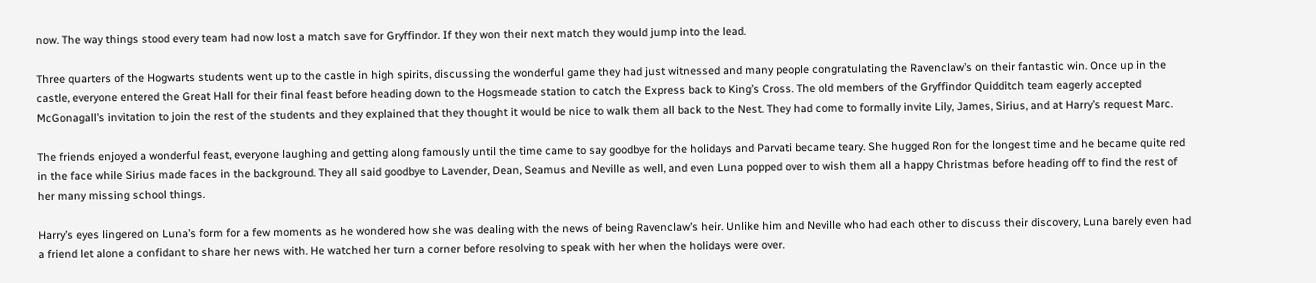now. The way things stood every team had now lost a match save for Gryffindor. If they won their next match they would jump into the lead.

Three quarters of the Hogwarts students went up to the castle in high spirits, discussing the wonderful game they had just witnessed and many people congratulating the Ravenclaw’s on their fantastic win. Once up in the castle, everyone entered the Great Hall for their final feast before heading down to the Hogsmeade station to catch the Express back to King’s Cross. The old members of the Gryffindor Quidditch team eagerly accepted McGonagall’s invitation to join the rest of the students and they explained that they thought it would be nice to walk them all back to the Nest. They had come to formally invite Lily, James, Sirius, and at Harry’s request Marc.

The friends enjoyed a wonderful feast, everyone laughing and getting along famously until the time came to say goodbye for the holidays and Parvati became teary. She hugged Ron for the longest time and he became quite red in the face while Sirius made faces in the background. They all said goodbye to Lavender, Dean, Seamus and Neville as well, and even Luna popped over to wish them all a happy Christmas before heading off to find the rest of her many missing school things.

Harry’s eyes lingered on Luna’s form for a few moments as he wondered how she was dealing with the news of being Ravenclaw’s heir. Unlike him and Neville who had each other to discuss their discovery, Luna barely even had a friend let alone a confidant to share her news with. He watched her turn a corner before resolving to speak with her when the holidays were over.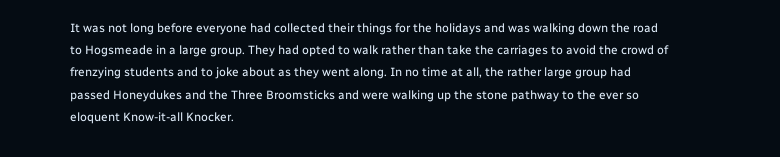It was not long before everyone had collected their things for the holidays and was walking down the road to Hogsmeade in a large group. They had opted to walk rather than take the carriages to avoid the crowd of frenzying students and to joke about as they went along. In no time at all, the rather large group had passed Honeydukes and the Three Broomsticks and were walking up the stone pathway to the ever so eloquent Know-it-all Knocker.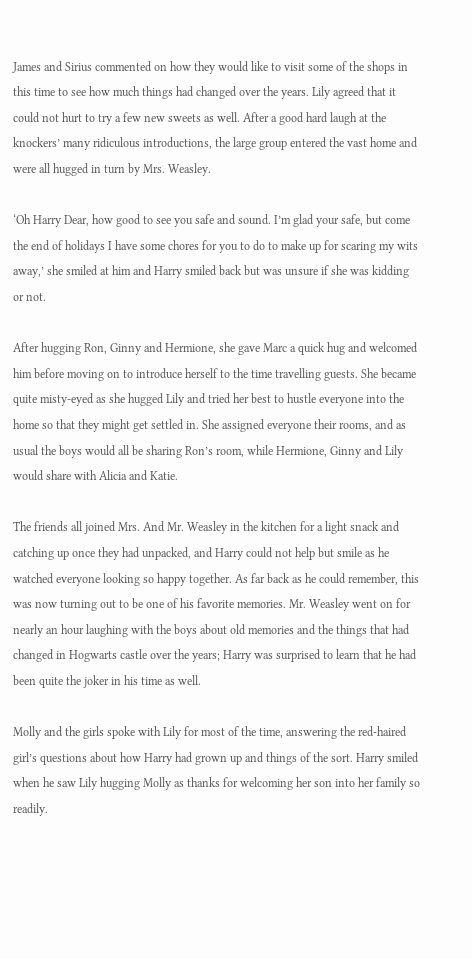James and Sirius commented on how they would like to visit some of the shops in this time to see how much things had changed over the years. Lily agreed that it could not hurt to try a few new sweets as well. After a good hard laugh at the knockers’ many ridiculous introductions, the large group entered the vast home and were all hugged in turn by Mrs. Weasley.

‘Oh Harry Dear, how good to see you safe and sound. I’m glad your safe, but come the end of holidays I have some chores for you to do to make up for scaring my wits away,’ she smiled at him and Harry smiled back but was unsure if she was kidding or not.

After hugging Ron, Ginny and Hermione, she gave Marc a quick hug and welcomed him before moving on to introduce herself to the time travelling guests. She became quite misty-eyed as she hugged Lily and tried her best to hustle everyone into the home so that they might get settled in. She assigned everyone their rooms, and as usual the boys would all be sharing Ron’s room, while Hermione, Ginny and Lily would share with Alicia and Katie.

The friends all joined Mrs. And Mr. Weasley in the kitchen for a light snack and catching up once they had unpacked, and Harry could not help but smile as he watched everyone looking so happy together. As far back as he could remember, this was now turning out to be one of his favorite memories. Mr. Weasley went on for nearly an hour laughing with the boys about old memories and the things that had changed in Hogwarts castle over the years; Harry was surprised to learn that he had been quite the joker in his time as well.

Molly and the girls spoke with Lily for most of the time, answering the red-haired girl’s questions about how Harry had grown up and things of the sort. Harry smiled when he saw Lily hugging Molly as thanks for welcoming her son into her family so readily.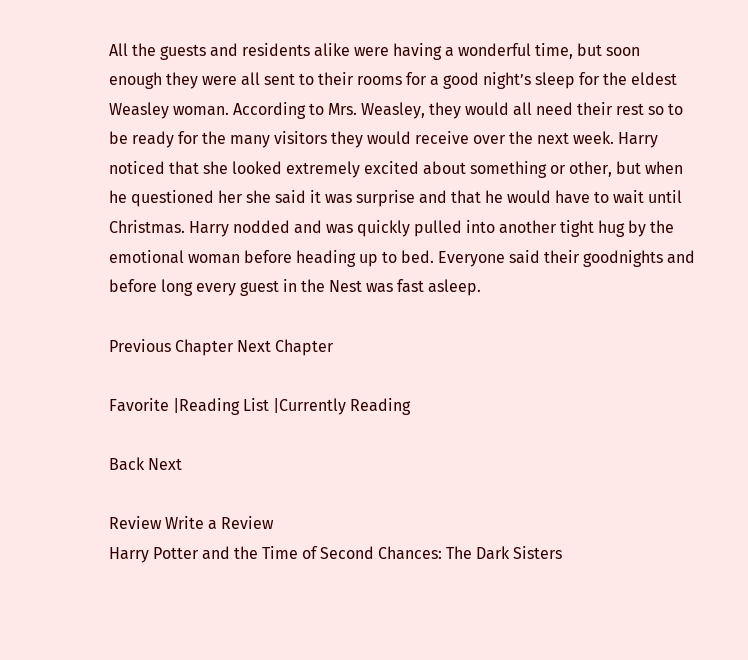All the guests and residents alike were having a wonderful time, but soon enough they were all sent to their rooms for a good night’s sleep for the eldest Weasley woman. According to Mrs. Weasley, they would all need their rest so to be ready for the many visitors they would receive over the next week. Harry noticed that she looked extremely excited about something or other, but when he questioned her she said it was surprise and that he would have to wait until Christmas. Harry nodded and was quickly pulled into another tight hug by the emotional woman before heading up to bed. Everyone said their goodnights and before long every guest in the Nest was fast asleep.

Previous Chapter Next Chapter

Favorite |Reading List |Currently Reading

Back Next

Review Write a Review
Harry Potter and the Time of Second Chances: The Dark Sisters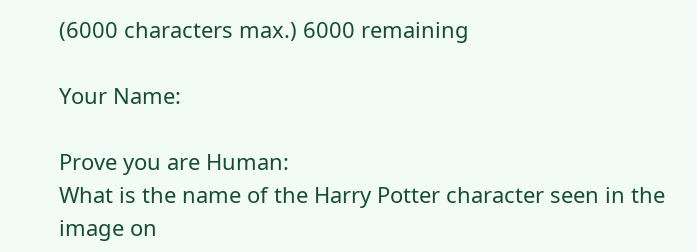(6000 characters max.) 6000 remaining

Your Name:

Prove you are Human:
What is the name of the Harry Potter character seen in the image on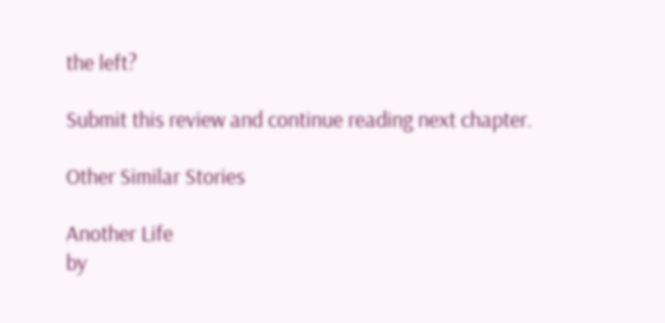the left?

Submit this review and continue reading next chapter.

Other Similar Stories

Another Life
by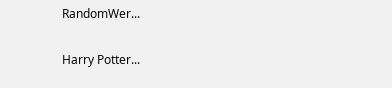RandomWer...

Harry Potter...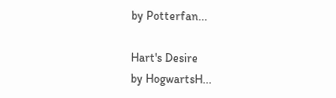by Potterfan...

Hart's Desire
by HogwartsH...